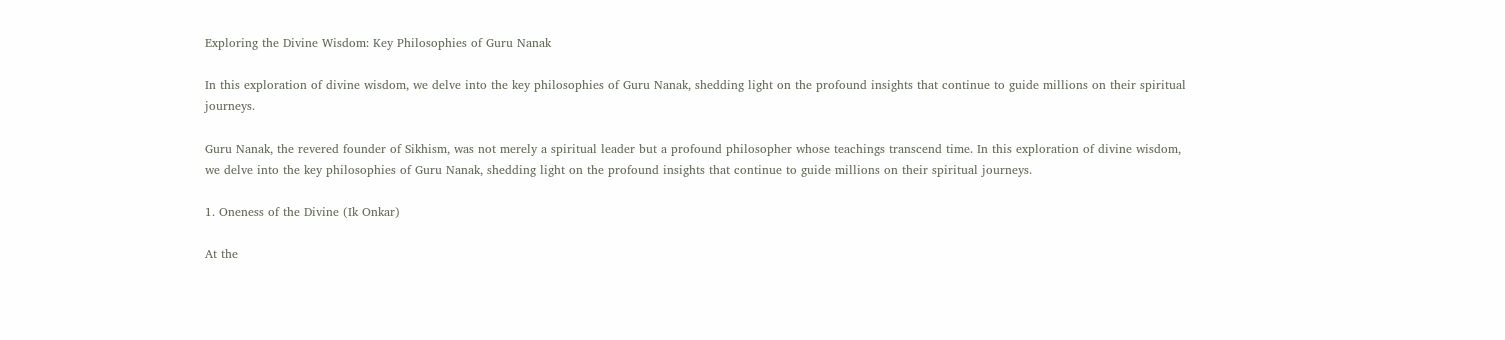Exploring the Divine Wisdom: Key Philosophies of Guru Nanak

In this exploration of divine wisdom, we delve into the key philosophies of Guru Nanak, shedding light on the profound insights that continue to guide millions on their spiritual journeys.

Guru Nanak, the revered founder of Sikhism, was not merely a spiritual leader but a profound philosopher whose teachings transcend time. In this exploration of divine wisdom, we delve into the key philosophies of Guru Nanak, shedding light on the profound insights that continue to guide millions on their spiritual journeys.

1. Oneness of the Divine (Ik Onkar)

At the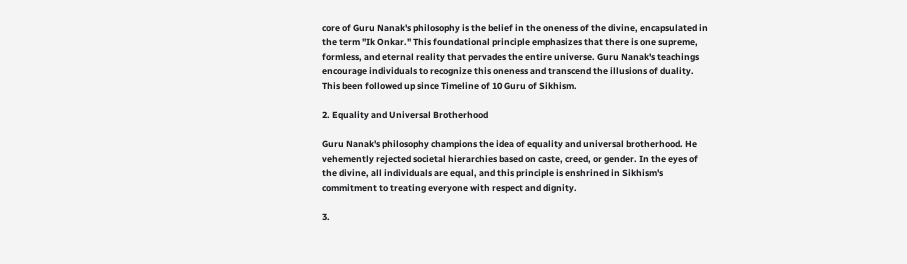core of Guru Nanak's philosophy is the belief in the oneness of the divine, encapsulated in the term "Ik Onkar." This foundational principle emphasizes that there is one supreme, formless, and eternal reality that pervades the entire universe. Guru Nanak's teachings encourage individuals to recognize this oneness and transcend the illusions of duality. This been followed up since Timeline of 10 Guru of Sikhism.

2. Equality and Universal Brotherhood

Guru Nanak's philosophy champions the idea of equality and universal brotherhood. He vehemently rejected societal hierarchies based on caste, creed, or gender. In the eyes of the divine, all individuals are equal, and this principle is enshrined in Sikhism's commitment to treating everyone with respect and dignity.

3.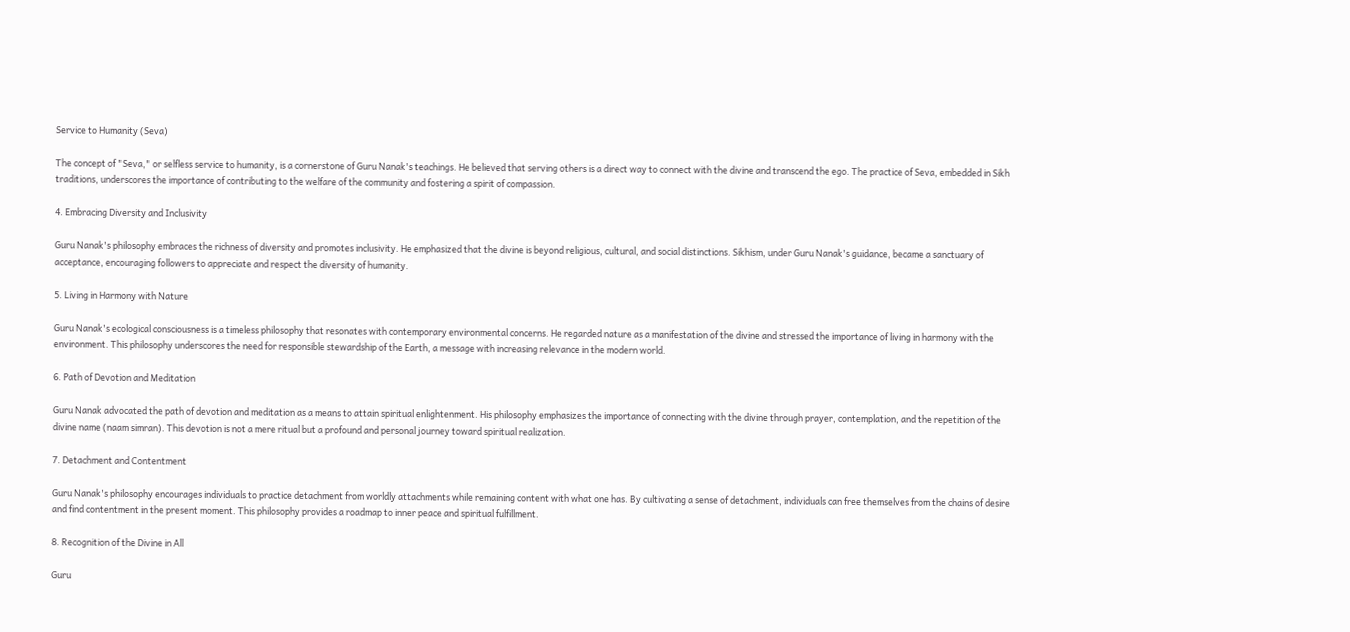Service to Humanity (Seva)

The concept of "Seva," or selfless service to humanity, is a cornerstone of Guru Nanak's teachings. He believed that serving others is a direct way to connect with the divine and transcend the ego. The practice of Seva, embedded in Sikh traditions, underscores the importance of contributing to the welfare of the community and fostering a spirit of compassion.

4. Embracing Diversity and Inclusivity

Guru Nanak's philosophy embraces the richness of diversity and promotes inclusivity. He emphasized that the divine is beyond religious, cultural, and social distinctions. Sikhism, under Guru Nanak's guidance, became a sanctuary of acceptance, encouraging followers to appreciate and respect the diversity of humanity.

5. Living in Harmony with Nature

Guru Nanak's ecological consciousness is a timeless philosophy that resonates with contemporary environmental concerns. He regarded nature as a manifestation of the divine and stressed the importance of living in harmony with the environment. This philosophy underscores the need for responsible stewardship of the Earth, a message with increasing relevance in the modern world.

6. Path of Devotion and Meditation

Guru Nanak advocated the path of devotion and meditation as a means to attain spiritual enlightenment. His philosophy emphasizes the importance of connecting with the divine through prayer, contemplation, and the repetition of the divine name (naam simran). This devotion is not a mere ritual but a profound and personal journey toward spiritual realization.

7. Detachment and Contentment

Guru Nanak's philosophy encourages individuals to practice detachment from worldly attachments while remaining content with what one has. By cultivating a sense of detachment, individuals can free themselves from the chains of desire and find contentment in the present moment. This philosophy provides a roadmap to inner peace and spiritual fulfillment.

8. Recognition of the Divine in All

Guru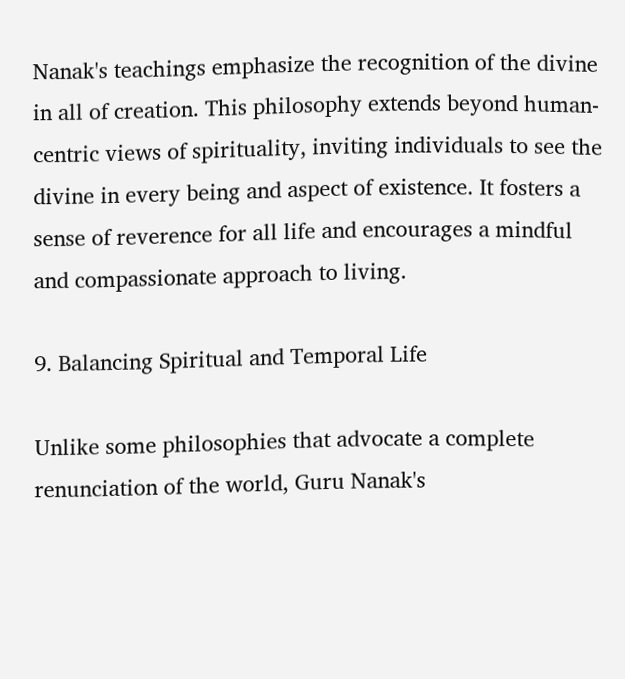Nanak's teachings emphasize the recognition of the divine in all of creation. This philosophy extends beyond human-centric views of spirituality, inviting individuals to see the divine in every being and aspect of existence. It fosters a sense of reverence for all life and encourages a mindful and compassionate approach to living.

9. Balancing Spiritual and Temporal Life

Unlike some philosophies that advocate a complete renunciation of the world, Guru Nanak's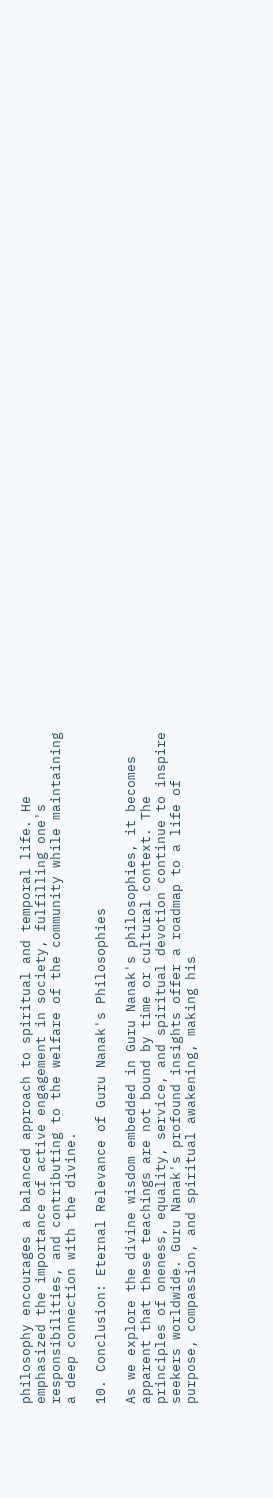philosophy encourages a balanced approach to spiritual and temporal life. He emphasized the importance of active engagement in society, fulfilling one's responsibilities, and contributing to the welfare of the community while maintaining a deep connection with the divine.

10. Conclusion: Eternal Relevance of Guru Nanak's Philosophies

As we explore the divine wisdom embedded in Guru Nanak's philosophies, it becomes apparent that these teachings are not bound by time or cultural context. The principles of oneness, equality, service, and spiritual devotion continue to inspire seekers worldwide. Guru Nanak's profound insights offer a roadmap to a life of purpose, compassion, and spiritual awakening, making his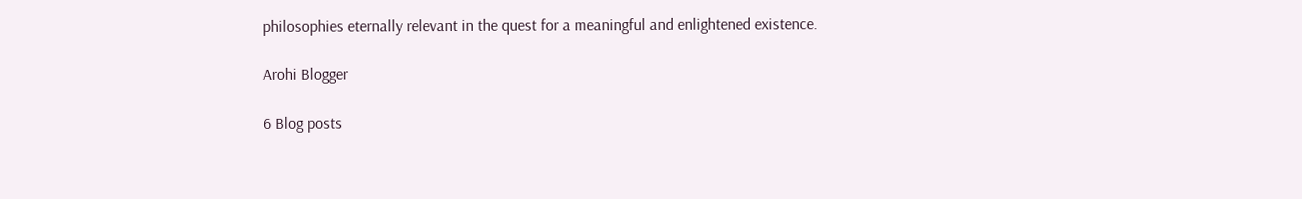philosophies eternally relevant in the quest for a meaningful and enlightened existence.

Arohi Blogger

6 Blog posts